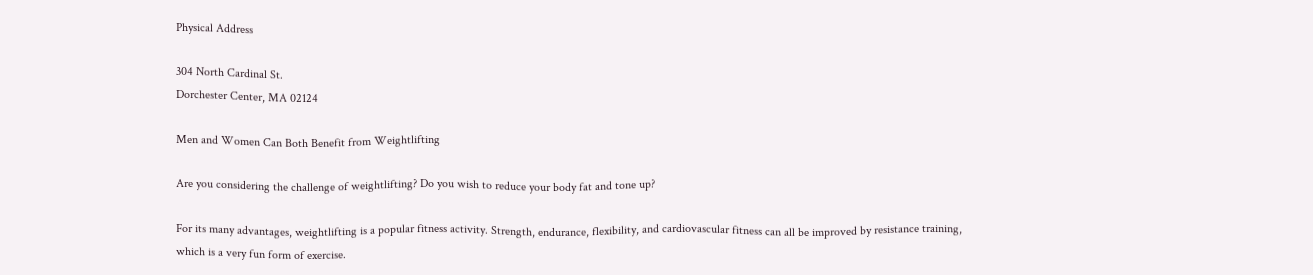Physical Address

304 North Cardinal St.
Dorchester Center, MA 02124

Men and Women Can Both Benefit from Weightlifting

Are you considering the challenge of weightlifting? Do you wish to reduce your body fat and tone up?

For its many advantages, weightlifting is a popular fitness activity. Strength, endurance, flexibility, and cardiovascular fitness can all be improved by resistance training, which is a very fun form of exercise.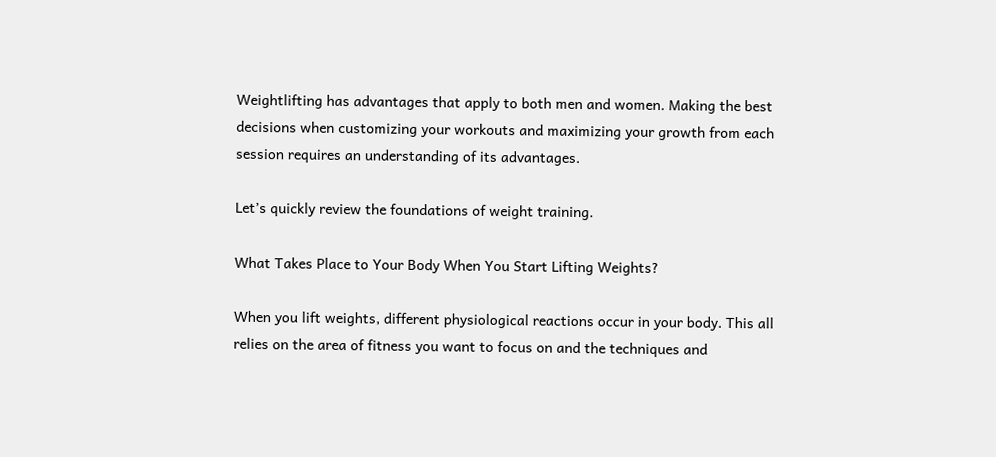Weightlifting has advantages that apply to both men and women. Making the best decisions when customizing your workouts and maximizing your growth from each session requires an understanding of its advantages.

Let’s quickly review the foundations of weight training.

What Takes Place to Your Body When You Start Lifting Weights?

When you lift weights, different physiological reactions occur in your body. This all relies on the area of fitness you want to focus on and the techniques and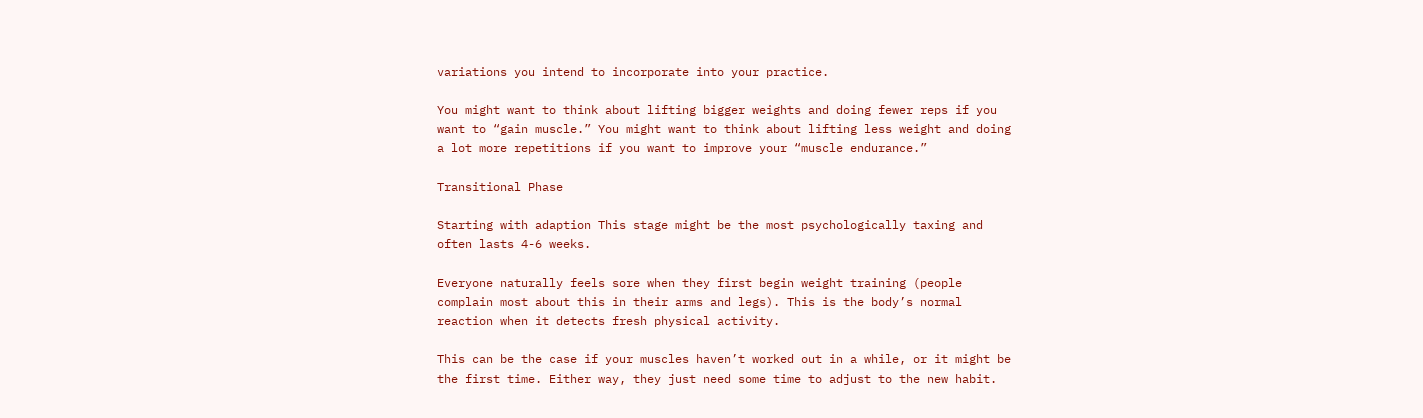variations you intend to incorporate into your practice.

You might want to think about lifting bigger weights and doing fewer reps if you want to “gain muscle.” You might want to think about lifting less weight and doing a lot more repetitions if you want to improve your “muscle endurance.”

Transitional Phase

Starting with adaption This stage might be the most psychologically taxing and often lasts 4-6 weeks.

Everyone naturally feels sore when they first begin weight training (people complain most about this in their arms and legs). This is the body’s normal reaction when it detects fresh physical activity.

This can be the case if your muscles haven’t worked out in a while, or it might be the first time. Either way, they just need some time to adjust to the new habit.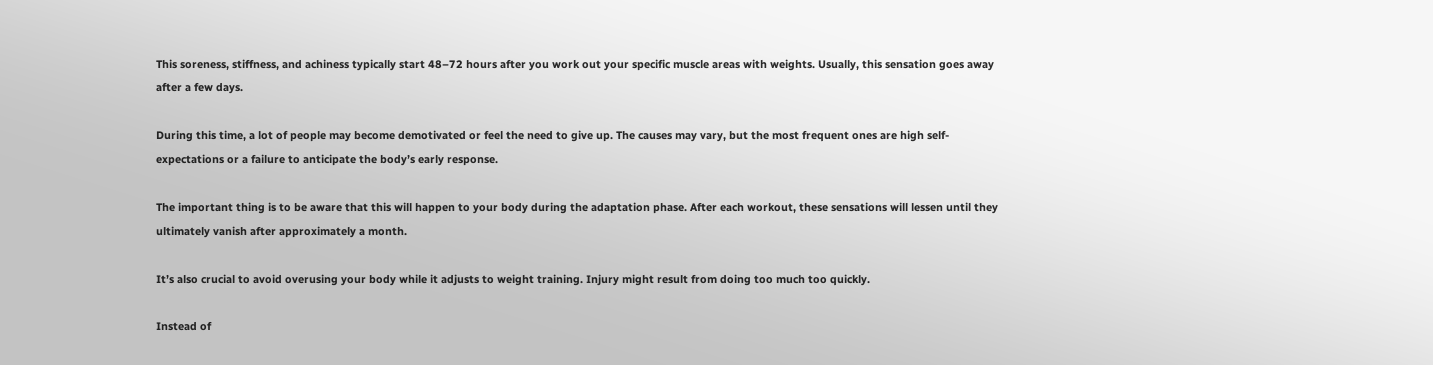This soreness, stiffness, and achiness typically start 48–72 hours after you work out your specific muscle areas with weights. Usually, this sensation goes away after a few days.

During this time, a lot of people may become demotivated or feel the need to give up. The causes may vary, but the most frequent ones are high self-expectations or a failure to anticipate the body’s early response.

The important thing is to be aware that this will happen to your body during the adaptation phase. After each workout, these sensations will lessen until they ultimately vanish after approximately a month.

It’s also crucial to avoid overusing your body while it adjusts to weight training. Injury might result from doing too much too quickly.

Instead of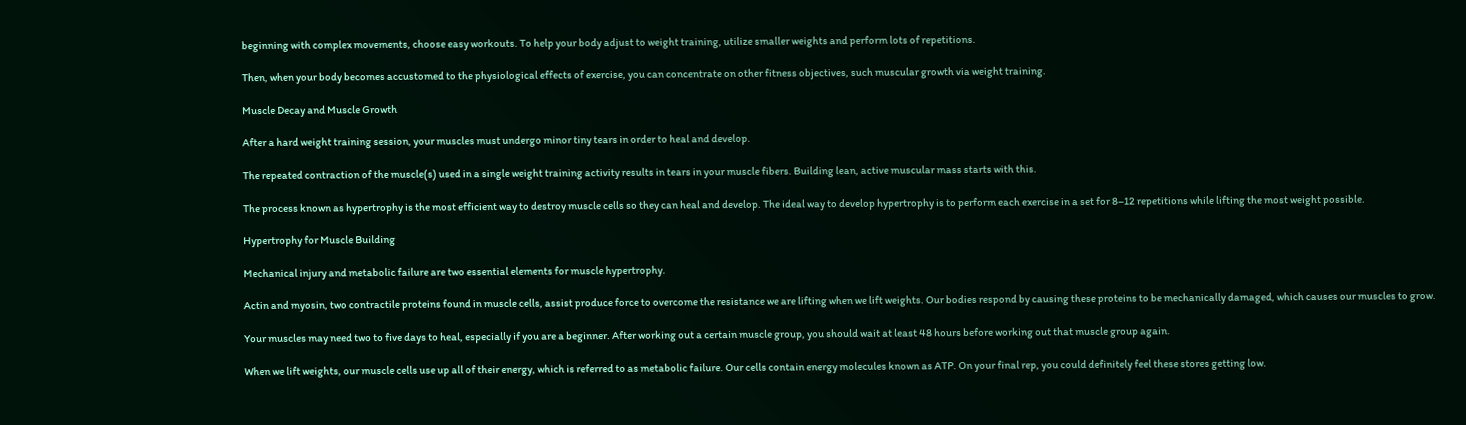beginning with complex movements, choose easy workouts. To help your body adjust to weight training, utilize smaller weights and perform lots of repetitions.

Then, when your body becomes accustomed to the physiological effects of exercise, you can concentrate on other fitness objectives, such muscular growth via weight training.

Muscle Decay and Muscle Growth

After a hard weight training session, your muscles must undergo minor tiny tears in order to heal and develop.

The repeated contraction of the muscle(s) used in a single weight training activity results in tears in your muscle fibers. Building lean, active muscular mass starts with this.

The process known as hypertrophy is the most efficient way to destroy muscle cells so they can heal and develop. The ideal way to develop hypertrophy is to perform each exercise in a set for 8–12 repetitions while lifting the most weight possible.

Hypertrophy for Muscle Building

Mechanical injury and metabolic failure are two essential elements for muscle hypertrophy.

Actin and myosin, two contractile proteins found in muscle cells, assist produce force to overcome the resistance we are lifting when we lift weights. Our bodies respond by causing these proteins to be mechanically damaged, which causes our muscles to grow.

Your muscles may need two to five days to heal, especially if you are a beginner. After working out a certain muscle group, you should wait at least 48 hours before working out that muscle group again.

When we lift weights, our muscle cells use up all of their energy, which is referred to as metabolic failure. Our cells contain energy molecules known as ATP. On your final rep, you could definitely feel these stores getting low.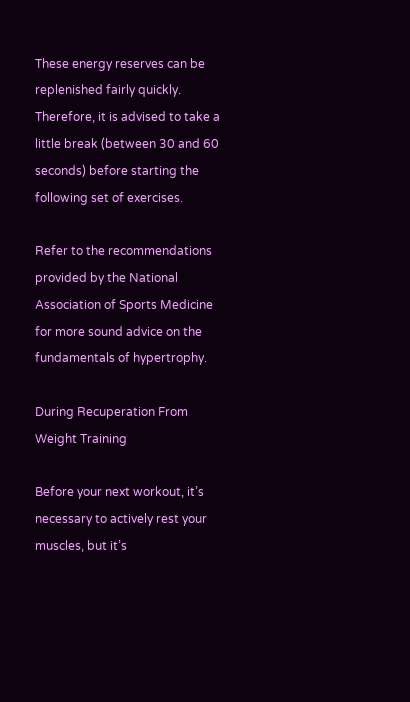These energy reserves can be replenished fairly quickly. Therefore, it is advised to take a little break (between 30 and 60 seconds) before starting the following set of exercises.

Refer to the recommendations provided by the National Association of Sports Medicine for more sound advice on the fundamentals of hypertrophy.

During Recuperation From Weight Training

Before your next workout, it’s necessary to actively rest your muscles, but it’s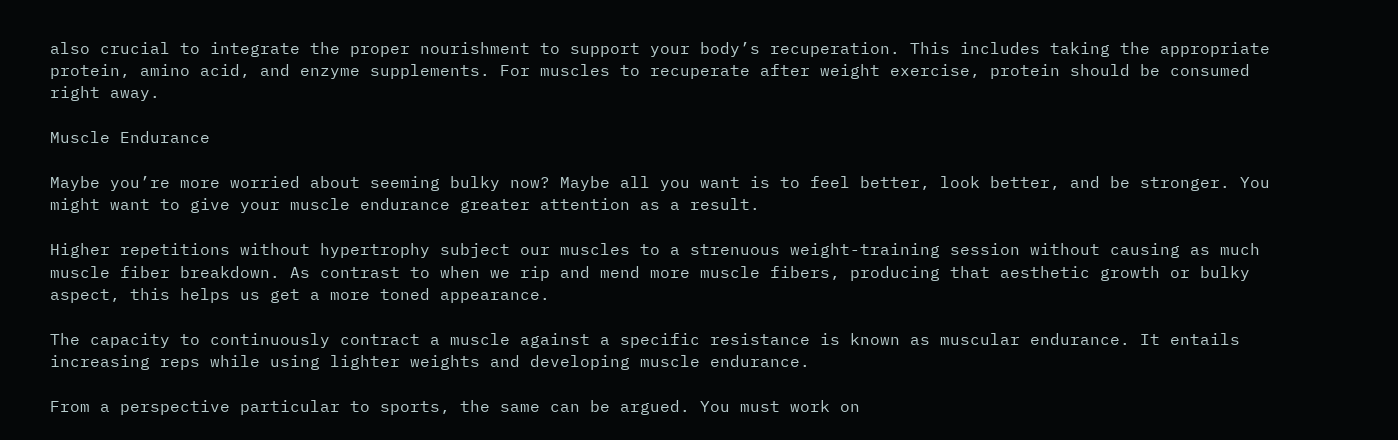also crucial to integrate the proper nourishment to support your body’s recuperation. This includes taking the appropriate protein, amino acid, and enzyme supplements. For muscles to recuperate after weight exercise, protein should be consumed right away.

Muscle Endurance

Maybe you’re more worried about seeming bulky now? Maybe all you want is to feel better, look better, and be stronger. You might want to give your muscle endurance greater attention as a result.

Higher repetitions without hypertrophy subject our muscles to a strenuous weight-training session without causing as much muscle fiber breakdown. As contrast to when we rip and mend more muscle fibers, producing that aesthetic growth or bulky aspect, this helps us get a more toned appearance.

The capacity to continuously contract a muscle against a specific resistance is known as muscular endurance. It entails increasing reps while using lighter weights and developing muscle endurance.

From a perspective particular to sports, the same can be argued. You must work on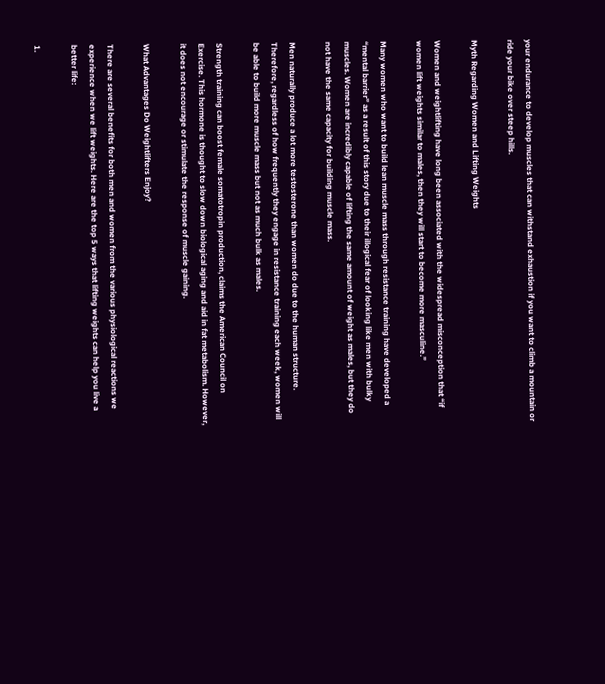your endurance to develop muscles that can withstand exhaustion if you want to climb a mountain or ride your bike over steep hills.

Myth Regarding Women and Lifting Weights

Women and weightlifting have long been associated with the widespread misconception that “if women lift weights similar to males, then they will start to become more masculine.”

Many women who want to build lean muscle mass through resistance training have developed a “mental barrier” as a result of this story due to their illogical fear of looking like men with bulky muscles. Women are incredibly capable of lifting the same amount of weight as males, but they do not have the same capacity for building muscle mass.

Men naturally produce a lot more testosterone than women do due to the human structure. Therefore, regardless of how frequently they engage in resistance training each week, women will be able to build more muscle mass but not as much bulk as males.

Strength training can boost female somatotropin production, claims the American Council on Exercise. This hormone is thought to slow down biological aging and aid in fat metabolism. However, it does not encourage or stimulate the response of muscle gaining.

What Advantages Do Weightlifters Enjoy?

There are several benefits for both men and women from the various physiological reactions we experience when we lift weights. Here are the top 5 ways that lifting weights can help you live a better life:

1.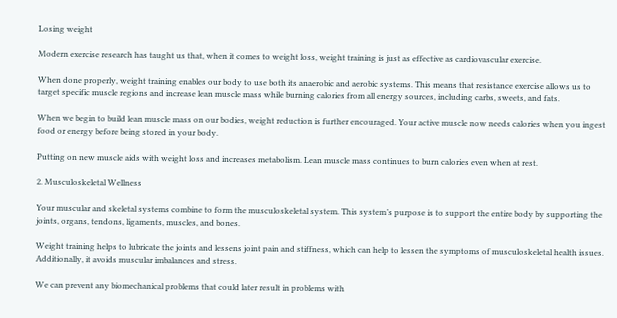Losing weight

Modern exercise research has taught us that, when it comes to weight loss, weight training is just as effective as cardiovascular exercise.

When done properly, weight training enables our body to use both its anaerobic and aerobic systems. This means that resistance exercise allows us to target specific muscle regions and increase lean muscle mass while burning calories from all energy sources, including carbs, sweets, and fats.

When we begin to build lean muscle mass on our bodies, weight reduction is further encouraged. Your active muscle now needs calories when you ingest food or energy before being stored in your body.

Putting on new muscle aids with weight loss and increases metabolism. Lean muscle mass continues to burn calories even when at rest.

2. Musculoskeletal Wellness

Your muscular and skeletal systems combine to form the musculoskeletal system. This system’s purpose is to support the entire body by supporting the joints, organs, tendons, ligaments, muscles, and bones.

Weight training helps to lubricate the joints and lessens joint pain and stiffness, which can help to lessen the symptoms of musculoskeletal health issues. Additionally, it avoids muscular imbalances and stress.

We can prevent any biomechanical problems that could later result in problems with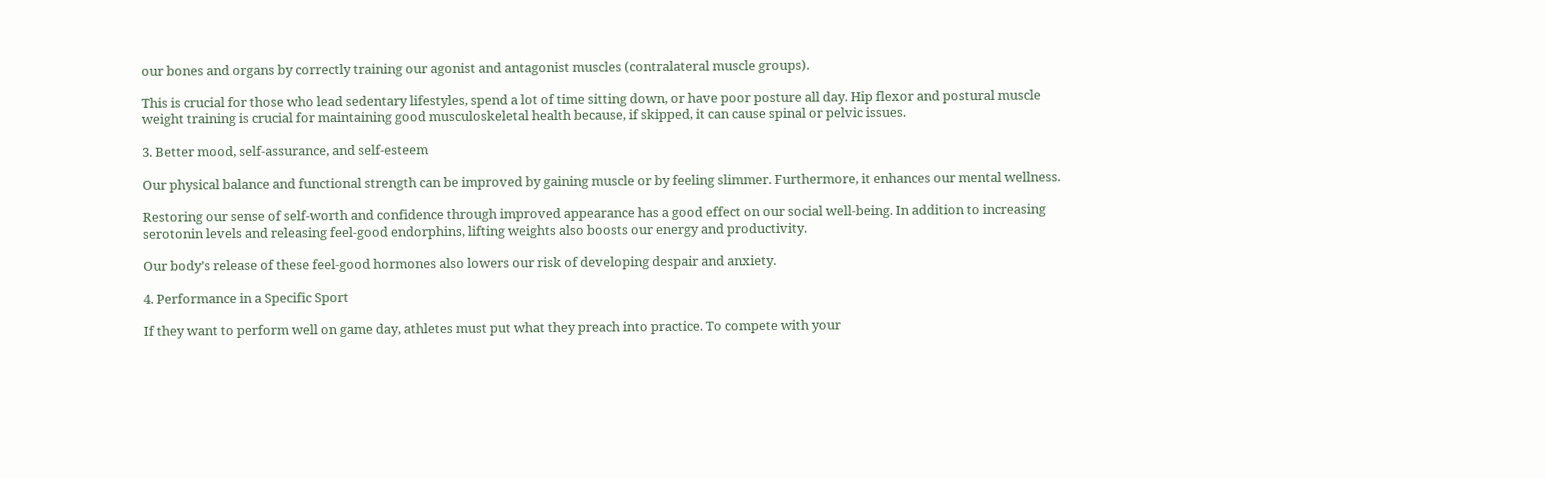our bones and organs by correctly training our agonist and antagonist muscles (contralateral muscle groups).

This is crucial for those who lead sedentary lifestyles, spend a lot of time sitting down, or have poor posture all day. Hip flexor and postural muscle weight training is crucial for maintaining good musculoskeletal health because, if skipped, it can cause spinal or pelvic issues.

3. Better mood, self-assurance, and self-esteem

Our physical balance and functional strength can be improved by gaining muscle or by feeling slimmer. Furthermore, it enhances our mental wellness.

Restoring our sense of self-worth and confidence through improved appearance has a good effect on our social well-being. In addition to increasing serotonin levels and releasing feel-good endorphins, lifting weights also boosts our energy and productivity.

Our body’s release of these feel-good hormones also lowers our risk of developing despair and anxiety.

4. Performance in a Specific Sport

If they want to perform well on game day, athletes must put what they preach into practice. To compete with your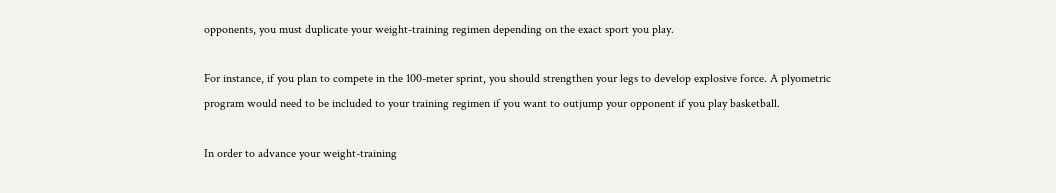opponents, you must duplicate your weight-training regimen depending on the exact sport you play.

For instance, if you plan to compete in the 100-meter sprint, you should strengthen your legs to develop explosive force. A plyometric program would need to be included to your training regimen if you want to outjump your opponent if you play basketball.

In order to advance your weight-training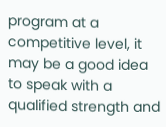program at a competitive level, it may be a good idea to speak with a qualified strength and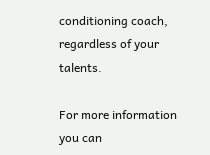conditioning coach, regardless of your talents.

For more information you can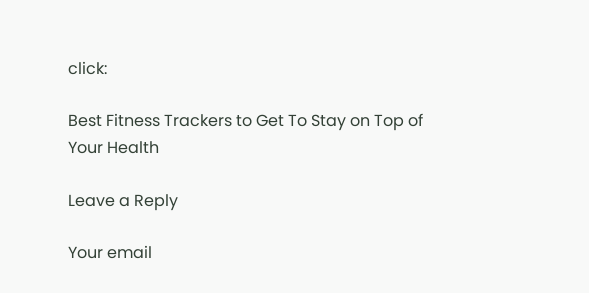click:

Best Fitness Trackers to Get To Stay on Top of Your Health

Leave a Reply

Your email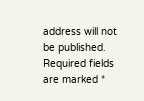address will not be published. Required fields are marked *